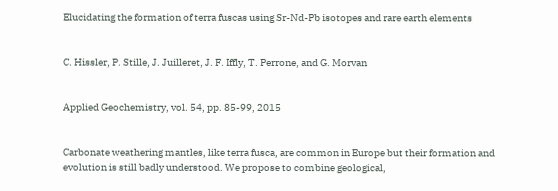Elucidating the formation of terra fuscas using Sr-Nd-Pb isotopes and rare earth elements


C. Hissler, P. Stille, J. Juilleret, J. F. Iffly, T. Perrone, and G. Morvan


Applied Geochemistry, vol. 54, pp. 85-99, 2015


Carbonate weathering mantles, like terra fusca, are common in Europe but their formation and evolution is still badly understood. We propose to combine geological,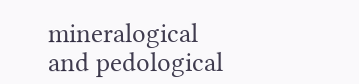mineralogical and pedological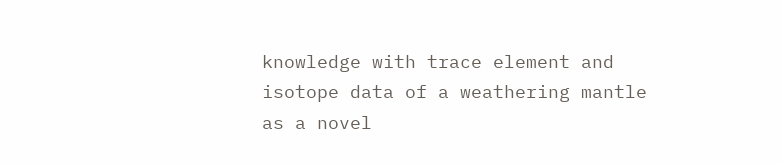knowledge with trace element and isotope data of a weathering mantle as a novel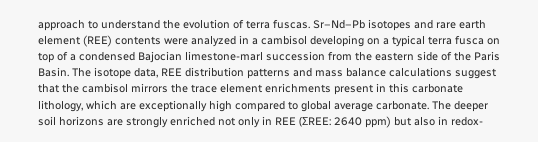approach to understand the evolution of terra fuscas. Sr–Nd–Pb isotopes and rare earth element (REE) contents were analyzed in a cambisol developing on a typical terra fusca on top of a condensed Bajocian limestone-marl succession from the eastern side of the Paris Basin. The isotope data, REE distribution patterns and mass balance calculations suggest that the cambisol mirrors the trace element enrichments present in this carbonate lithology, which are exceptionally high compared to global average carbonate. The deeper soil horizons are strongly enriched not only in REE (ΣREE: 2640 ppm) but also in redox-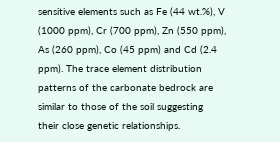sensitive elements such as Fe (44 wt.%), V (1000 ppm), Cr (700 ppm), Zn (550 ppm), As (260 ppm), Co (45 ppm) and Cd (2.4 ppm). The trace element distribution patterns of the carbonate bedrock are similar to those of the soil suggesting their close genetic relationships.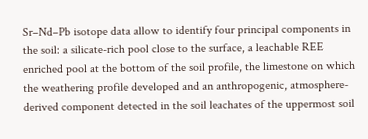Sr–Nd–Pb isotope data allow to identify four principal components in the soil: a silicate-rich pool close to the surface, a leachable REE enriched pool at the bottom of the soil profile, the limestone on which the weathering profile developed and an anthropogenic, atmosphere-derived component detected in the soil leachates of the uppermost soil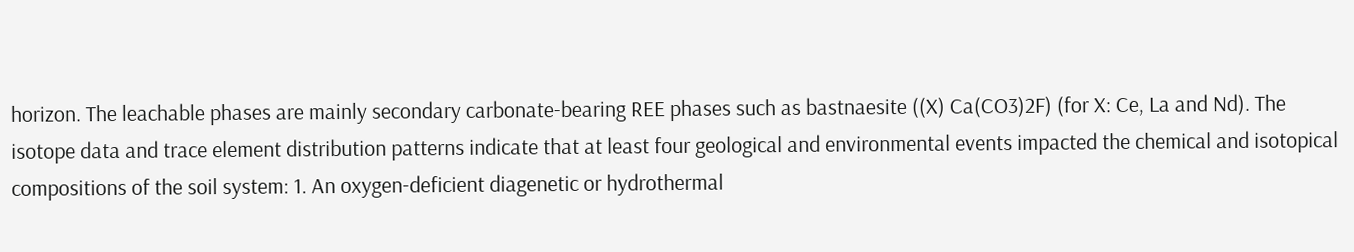horizon. The leachable phases are mainly secondary carbonate-bearing REE phases such as bastnaesite ((X) Ca(CO3)2F) (for X: Ce, La and Nd). The isotope data and trace element distribution patterns indicate that at least four geological and environmental events impacted the chemical and isotopical compositions of the soil system: 1. An oxygen-deficient diagenetic or hydrothermal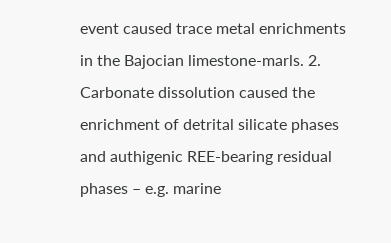event caused trace metal enrichments in the Bajocian limestone-marls. 2. Carbonate dissolution caused the enrichment of detrital silicate phases and authigenic REE-bearing residual phases – e.g. marine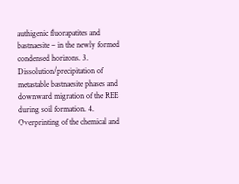authigenic fluorapatites and bastnaesite – in the newly formed condensed horizons. 3. Dissolution/precipitation of metastable bastnaesite phases and downward migration of the REE during soil formation. 4. Overprinting of the chemical and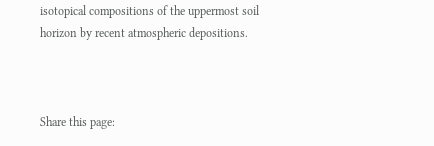isotopical compositions of the uppermost soil horizon by recent atmospheric depositions.



Share this page: